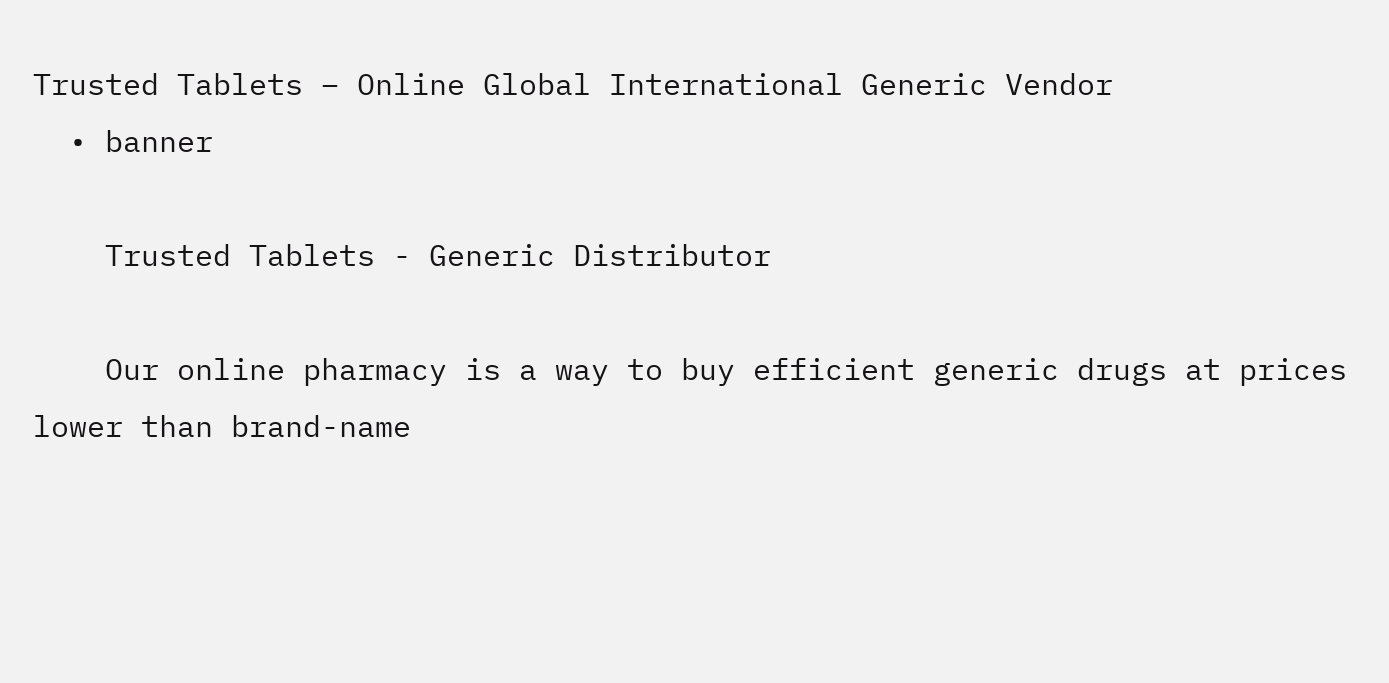Trusted Tablets – Online Global International Generic Vendor
  • banner

    Trusted Tablets - Generic Distributor

    Our online pharmacy is a way to buy efficient generic drugs at prices lower than brand-name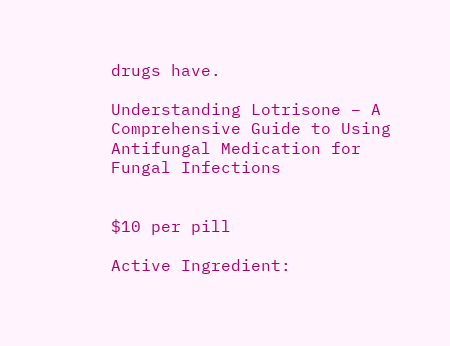drugs have.

Understanding Lotrisone – A Comprehensive Guide to Using Antifungal Medication for Fungal Infections


$10 per pill

Active Ingredient: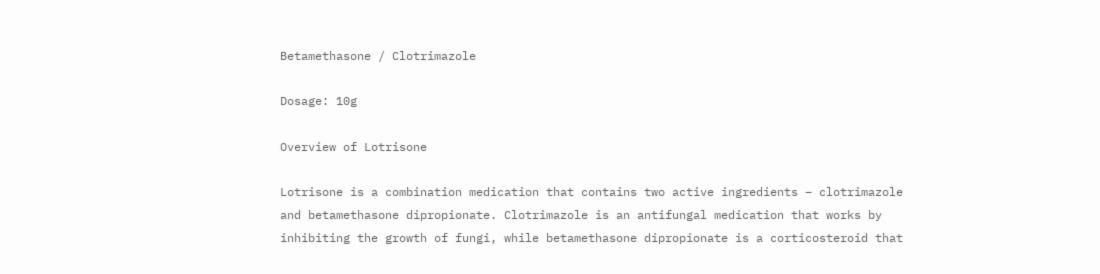Betamethasone / Clotrimazole

Dosage: 10g

Overview of Lotrisone

Lotrisone is a combination medication that contains two active ingredients – clotrimazole and betamethasone dipropionate. Clotrimazole is an antifungal medication that works by inhibiting the growth of fungi, while betamethasone dipropionate is a corticosteroid that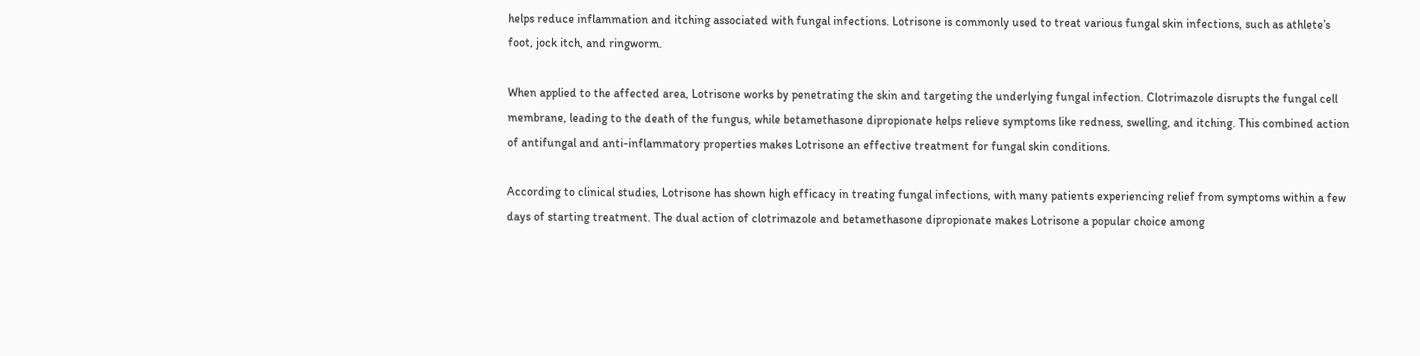helps reduce inflammation and itching associated with fungal infections. Lotrisone is commonly used to treat various fungal skin infections, such as athlete’s foot, jock itch, and ringworm.

When applied to the affected area, Lotrisone works by penetrating the skin and targeting the underlying fungal infection. Clotrimazole disrupts the fungal cell membrane, leading to the death of the fungus, while betamethasone dipropionate helps relieve symptoms like redness, swelling, and itching. This combined action of antifungal and anti-inflammatory properties makes Lotrisone an effective treatment for fungal skin conditions.

According to clinical studies, Lotrisone has shown high efficacy in treating fungal infections, with many patients experiencing relief from symptoms within a few days of starting treatment. The dual action of clotrimazole and betamethasone dipropionate makes Lotrisone a popular choice among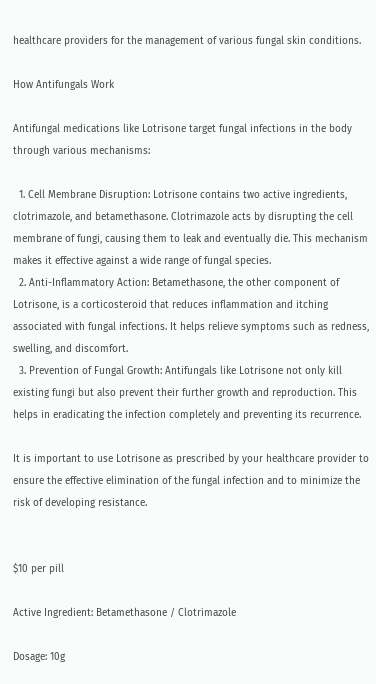healthcare providers for the management of various fungal skin conditions.

How Antifungals Work

Antifungal medications like Lotrisone target fungal infections in the body through various mechanisms:

  1. Cell Membrane Disruption: Lotrisone contains two active ingredients, clotrimazole, and betamethasone. Clotrimazole acts by disrupting the cell membrane of fungi, causing them to leak and eventually die. This mechanism makes it effective against a wide range of fungal species.
  2. Anti-Inflammatory Action: Betamethasone, the other component of Lotrisone, is a corticosteroid that reduces inflammation and itching associated with fungal infections. It helps relieve symptoms such as redness, swelling, and discomfort.
  3. Prevention of Fungal Growth: Antifungals like Lotrisone not only kill existing fungi but also prevent their further growth and reproduction. This helps in eradicating the infection completely and preventing its recurrence.

It is important to use Lotrisone as prescribed by your healthcare provider to ensure the effective elimination of the fungal infection and to minimize the risk of developing resistance.


$10 per pill

Active Ingredient: Betamethasone / Clotrimazole

Dosage: 10g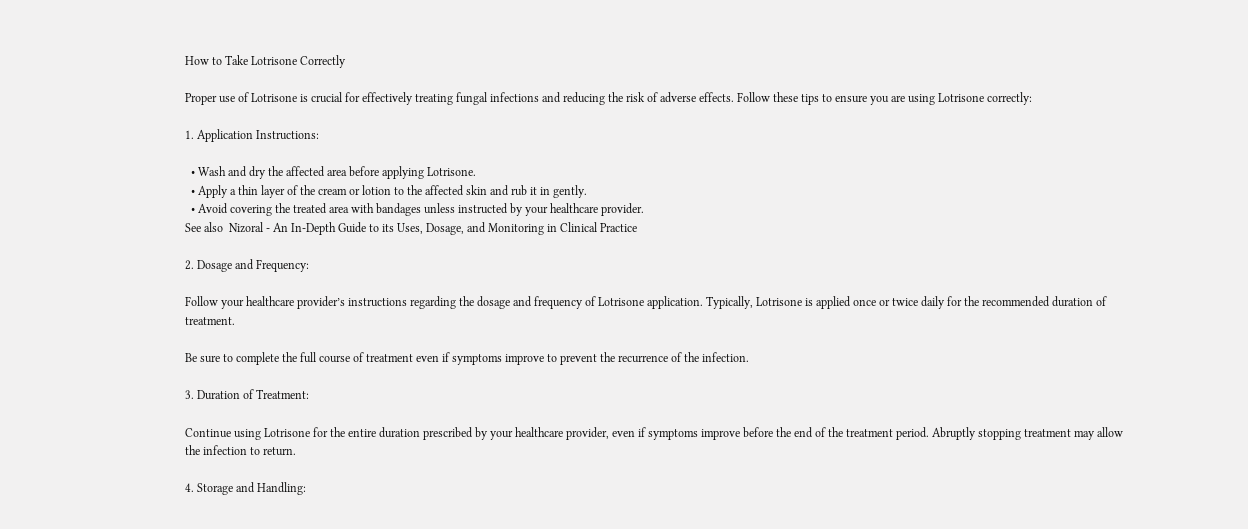How to Take Lotrisone Correctly

Proper use of Lotrisone is crucial for effectively treating fungal infections and reducing the risk of adverse effects. Follow these tips to ensure you are using Lotrisone correctly:

1. Application Instructions:

  • Wash and dry the affected area before applying Lotrisone.
  • Apply a thin layer of the cream or lotion to the affected skin and rub it in gently.
  • Avoid covering the treated area with bandages unless instructed by your healthcare provider.
See also  Nizoral - An In-Depth Guide to its Uses, Dosage, and Monitoring in Clinical Practice

2. Dosage and Frequency:

Follow your healthcare provider’s instructions regarding the dosage and frequency of Lotrisone application. Typically, Lotrisone is applied once or twice daily for the recommended duration of treatment.

Be sure to complete the full course of treatment even if symptoms improve to prevent the recurrence of the infection.

3. Duration of Treatment:

Continue using Lotrisone for the entire duration prescribed by your healthcare provider, even if symptoms improve before the end of the treatment period. Abruptly stopping treatment may allow the infection to return.

4. Storage and Handling: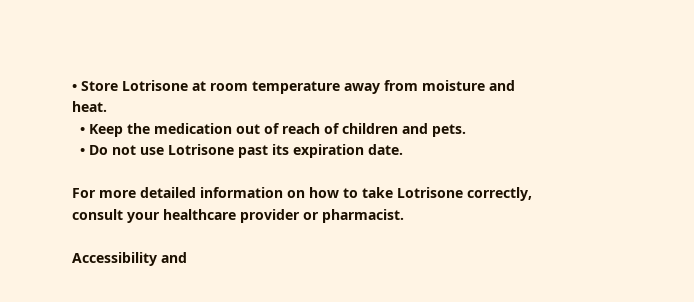• Store Lotrisone at room temperature away from moisture and heat.
  • Keep the medication out of reach of children and pets.
  • Do not use Lotrisone past its expiration date.

For more detailed information on how to take Lotrisone correctly, consult your healthcare provider or pharmacist.

Accessibility and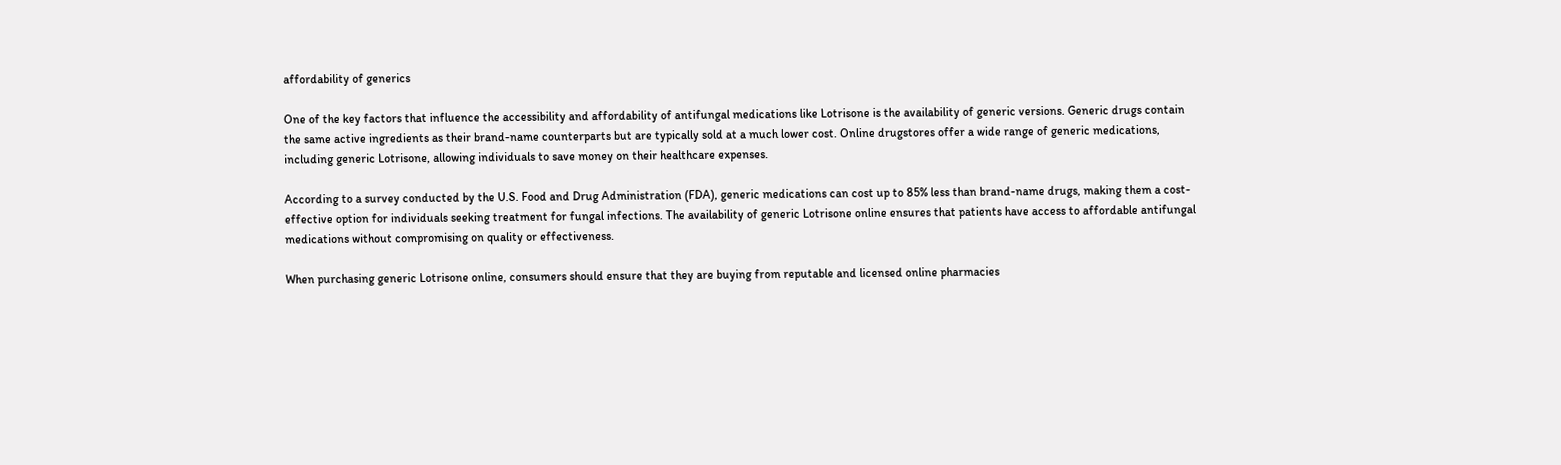affordability of generics

One of the key factors that influence the accessibility and affordability of antifungal medications like Lotrisone is the availability of generic versions. Generic drugs contain the same active ingredients as their brand-name counterparts but are typically sold at a much lower cost. Online drugstores offer a wide range of generic medications, including generic Lotrisone, allowing individuals to save money on their healthcare expenses.

According to a survey conducted by the U.S. Food and Drug Administration (FDA), generic medications can cost up to 85% less than brand-name drugs, making them a cost-effective option for individuals seeking treatment for fungal infections. The availability of generic Lotrisone online ensures that patients have access to affordable antifungal medications without compromising on quality or effectiveness.

When purchasing generic Lotrisone online, consumers should ensure that they are buying from reputable and licensed online pharmacies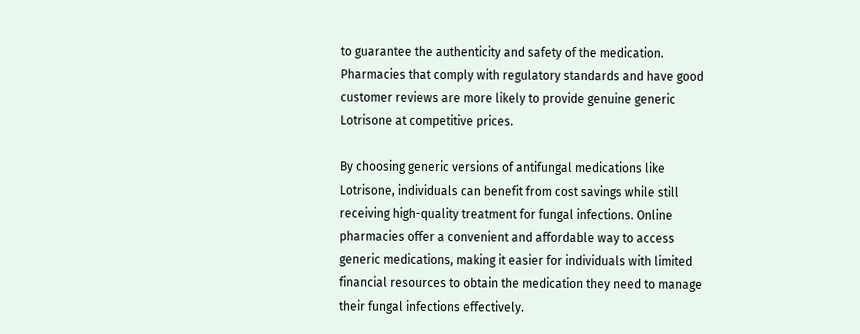to guarantee the authenticity and safety of the medication. Pharmacies that comply with regulatory standards and have good customer reviews are more likely to provide genuine generic Lotrisone at competitive prices.

By choosing generic versions of antifungal medications like Lotrisone, individuals can benefit from cost savings while still receiving high-quality treatment for fungal infections. Online pharmacies offer a convenient and affordable way to access generic medications, making it easier for individuals with limited financial resources to obtain the medication they need to manage their fungal infections effectively.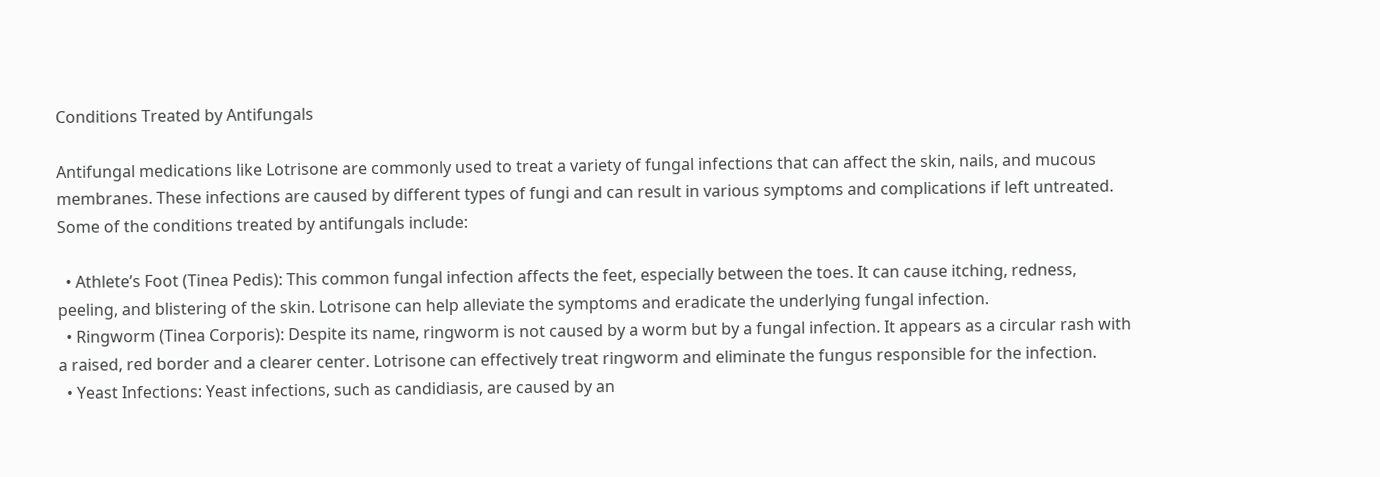Conditions Treated by Antifungals

Antifungal medications like Lotrisone are commonly used to treat a variety of fungal infections that can affect the skin, nails, and mucous membranes. These infections are caused by different types of fungi and can result in various symptoms and complications if left untreated. Some of the conditions treated by antifungals include:

  • Athlete’s Foot (Tinea Pedis): This common fungal infection affects the feet, especially between the toes. It can cause itching, redness, peeling, and blistering of the skin. Lotrisone can help alleviate the symptoms and eradicate the underlying fungal infection.
  • Ringworm (Tinea Corporis): Despite its name, ringworm is not caused by a worm but by a fungal infection. It appears as a circular rash with a raised, red border and a clearer center. Lotrisone can effectively treat ringworm and eliminate the fungus responsible for the infection.
  • Yeast Infections: Yeast infections, such as candidiasis, are caused by an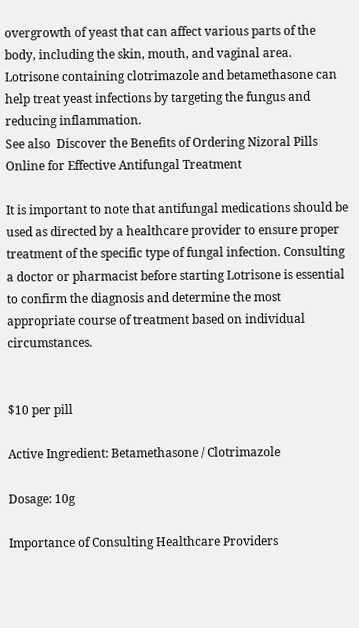overgrowth of yeast that can affect various parts of the body, including the skin, mouth, and vaginal area. Lotrisone containing clotrimazole and betamethasone can help treat yeast infections by targeting the fungus and reducing inflammation.
See also  Discover the Benefits of Ordering Nizoral Pills Online for Effective Antifungal Treatment

It is important to note that antifungal medications should be used as directed by a healthcare provider to ensure proper treatment of the specific type of fungal infection. Consulting a doctor or pharmacist before starting Lotrisone is essential to confirm the diagnosis and determine the most appropriate course of treatment based on individual circumstances.


$10 per pill

Active Ingredient: Betamethasone / Clotrimazole

Dosage: 10g

Importance of Consulting Healthcare Providers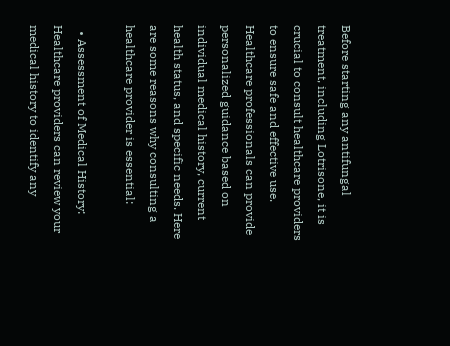Before starting any antifungal treatment, including Lotrisone, it is crucial to consult healthcare providers to ensure safe and effective use. Healthcare professionals can provide personalized guidance based on individual medical history, current health status, and specific needs. Here are some reasons why consulting a healthcare provider is essential:

  • Assessment of Medical History: Healthcare providers can review your medical history to identify any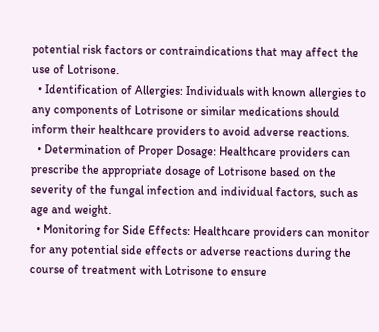potential risk factors or contraindications that may affect the use of Lotrisone.
  • Identification of Allergies: Individuals with known allergies to any components of Lotrisone or similar medications should inform their healthcare providers to avoid adverse reactions.
  • Determination of Proper Dosage: Healthcare providers can prescribe the appropriate dosage of Lotrisone based on the severity of the fungal infection and individual factors, such as age and weight.
  • Monitoring for Side Effects: Healthcare providers can monitor for any potential side effects or adverse reactions during the course of treatment with Lotrisone to ensure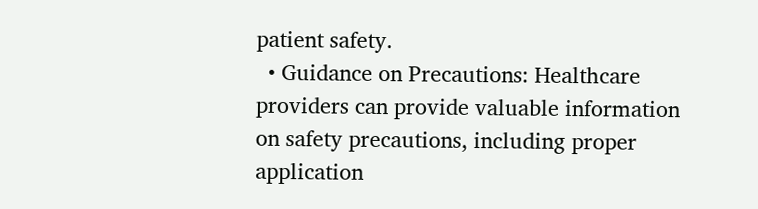patient safety.
  • Guidance on Precautions: Healthcare providers can provide valuable information on safety precautions, including proper application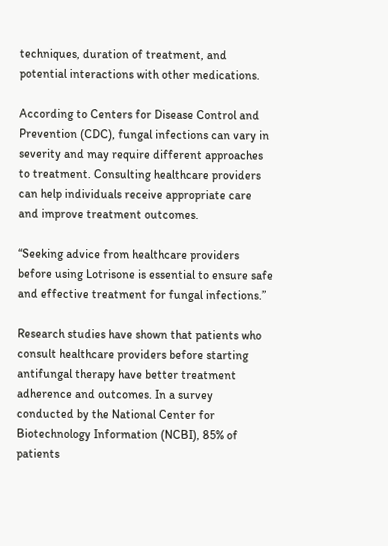techniques, duration of treatment, and potential interactions with other medications.

According to Centers for Disease Control and Prevention (CDC), fungal infections can vary in severity and may require different approaches to treatment. Consulting healthcare providers can help individuals receive appropriate care and improve treatment outcomes.

“Seeking advice from healthcare providers before using Lotrisone is essential to ensure safe and effective treatment for fungal infections.”

Research studies have shown that patients who consult healthcare providers before starting antifungal therapy have better treatment adherence and outcomes. In a survey conducted by the National Center for Biotechnology Information (NCBI), 85% of patients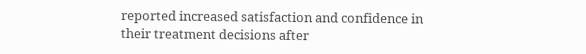reported increased satisfaction and confidence in their treatment decisions after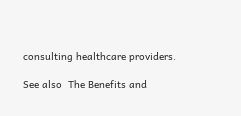consulting healthcare providers.

See also  The Benefits and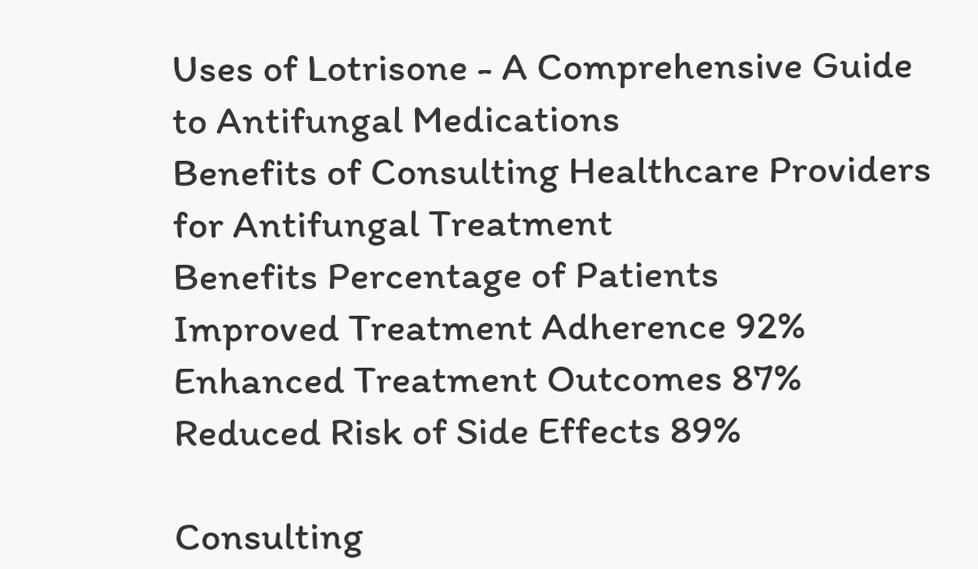Uses of Lotrisone - A Comprehensive Guide to Antifungal Medications
Benefits of Consulting Healthcare Providers for Antifungal Treatment
Benefits Percentage of Patients
Improved Treatment Adherence 92%
Enhanced Treatment Outcomes 87%
Reduced Risk of Side Effects 89%

Consulting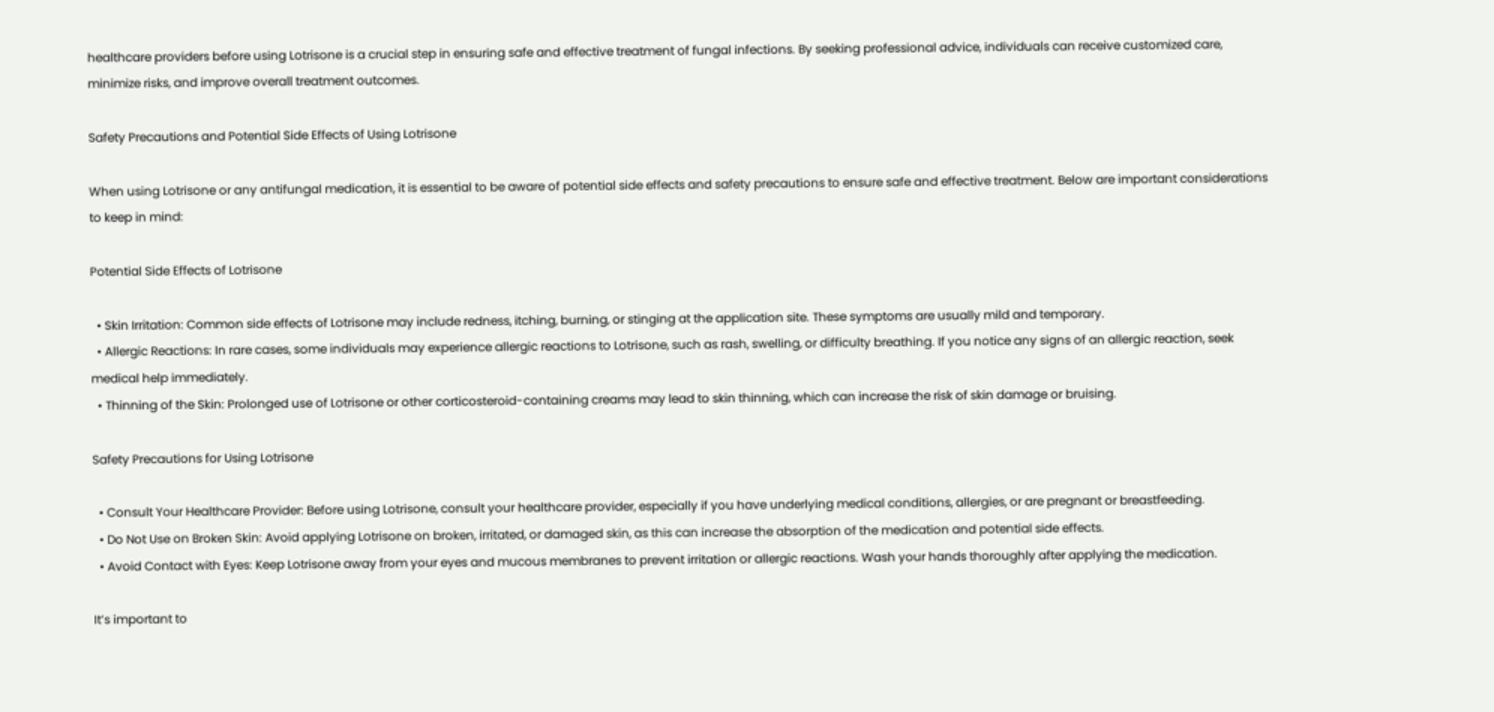healthcare providers before using Lotrisone is a crucial step in ensuring safe and effective treatment of fungal infections. By seeking professional advice, individuals can receive customized care, minimize risks, and improve overall treatment outcomes.

Safety Precautions and Potential Side Effects of Using Lotrisone

When using Lotrisone or any antifungal medication, it is essential to be aware of potential side effects and safety precautions to ensure safe and effective treatment. Below are important considerations to keep in mind:

Potential Side Effects of Lotrisone

  • Skin Irritation: Common side effects of Lotrisone may include redness, itching, burning, or stinging at the application site. These symptoms are usually mild and temporary.
  • Allergic Reactions: In rare cases, some individuals may experience allergic reactions to Lotrisone, such as rash, swelling, or difficulty breathing. If you notice any signs of an allergic reaction, seek medical help immediately.
  • Thinning of the Skin: Prolonged use of Lotrisone or other corticosteroid-containing creams may lead to skin thinning, which can increase the risk of skin damage or bruising.

Safety Precautions for Using Lotrisone

  • Consult Your Healthcare Provider: Before using Lotrisone, consult your healthcare provider, especially if you have underlying medical conditions, allergies, or are pregnant or breastfeeding.
  • Do Not Use on Broken Skin: Avoid applying Lotrisone on broken, irritated, or damaged skin, as this can increase the absorption of the medication and potential side effects.
  • Avoid Contact with Eyes: Keep Lotrisone away from your eyes and mucous membranes to prevent irritation or allergic reactions. Wash your hands thoroughly after applying the medication.

It’s important to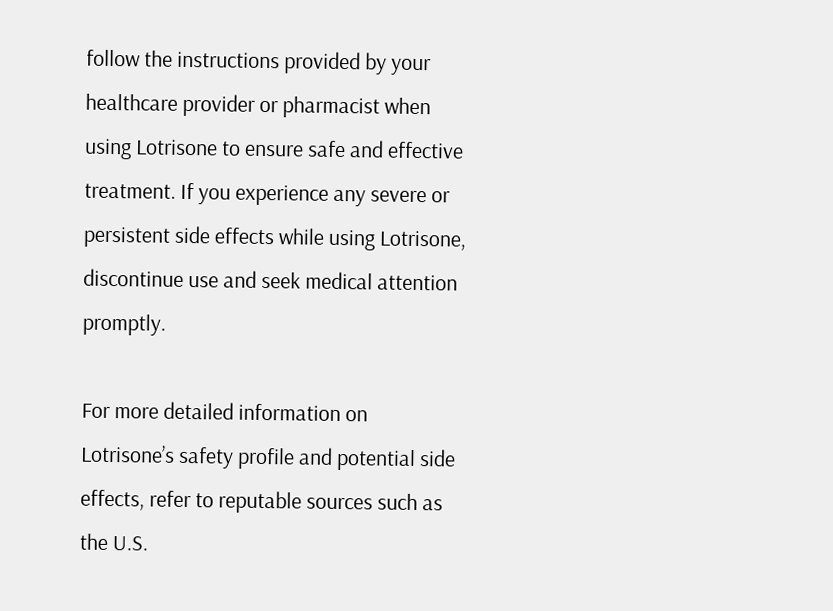follow the instructions provided by your healthcare provider or pharmacist when using Lotrisone to ensure safe and effective treatment. If you experience any severe or persistent side effects while using Lotrisone, discontinue use and seek medical attention promptly.

For more detailed information on Lotrisone’s safety profile and potential side effects, refer to reputable sources such as the U.S.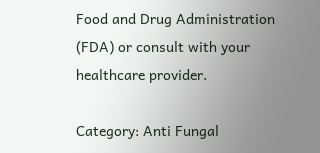Food and Drug Administration (FDA) or consult with your healthcare provider.

Category: Anti Fungal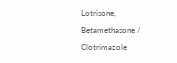Lotrisone, Betamethasone / Clotrimazole